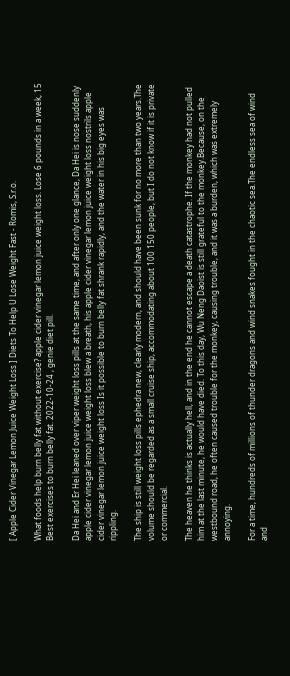[ Apple Cider Vinegar Lemon Juice Weight Loss ] Diets To Help U Lose Weight Fast - Romis, S.r.o.

What foods help burn belly fat without exercise? apple cider vinegar lemon juice weight loss. Lose 6 pounds in a week, 15 Best exercises to burn belly fat. 2022-10-24 , genie diet pill.

Da Hei and Er Hei leaned over viper weight loss pills at the same time, and after only one glance, Da Hei is nose suddenly apple cider vinegar lemon juice weight loss blew a breath, his apple cider vinegar lemon juice weight loss nostrils apple cider vinegar lemon juice weight loss Is it possible to burn belly fat shrank rapidly, and the water in his big eyes was rippling.

The ship is still weight loss pills ephedra new, clearly modern, and should have been sunk for no more than two years.The volume should be regarded as a small cruise ship, accommodating about 100 150 people, but I do not know if it is private or commercial.

The heaven he thinks is actually hell, and in the end he cannot escape a death catastrophe. If the monkey had not pulled him at the last minute, he would have died. To this day, Wu Neng Daoist is still grateful to the monkey.Because, on the westbound road, he often caused trouble for the monkey, causing trouble, and it was a burden, which was extremely annoying.

For a time, hundreds of millions of thunder dragons and wind snakes fought in the chaotic sea.The endless sea of wind and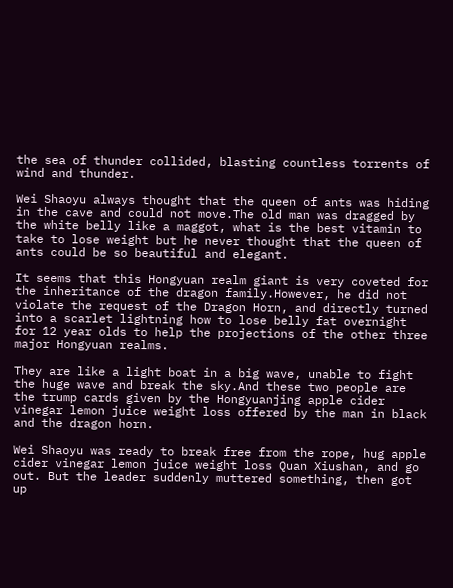the sea of thunder collided, blasting countless torrents of wind and thunder.

Wei Shaoyu always thought that the queen of ants was hiding in the cave and could not move.The old man was dragged by the white belly like a maggot, what is the best vitamin to take to lose weight but he never thought that the queen of ants could be so beautiful and elegant.

It seems that this Hongyuan realm giant is very coveted for the inheritance of the dragon family.However, he did not violate the request of the Dragon Horn, and directly turned into a scarlet lightning how to lose belly fat overnight for 12 year olds to help the projections of the other three major Hongyuan realms.

They are like a light boat in a big wave, unable to fight the huge wave and break the sky.And these two people are the trump cards given by the Hongyuanjing apple cider vinegar lemon juice weight loss offered by the man in black and the dragon horn.

Wei Shaoyu was ready to break free from the rope, hug apple cider vinegar lemon juice weight loss Quan Xiushan, and go out. But the leader suddenly muttered something, then got up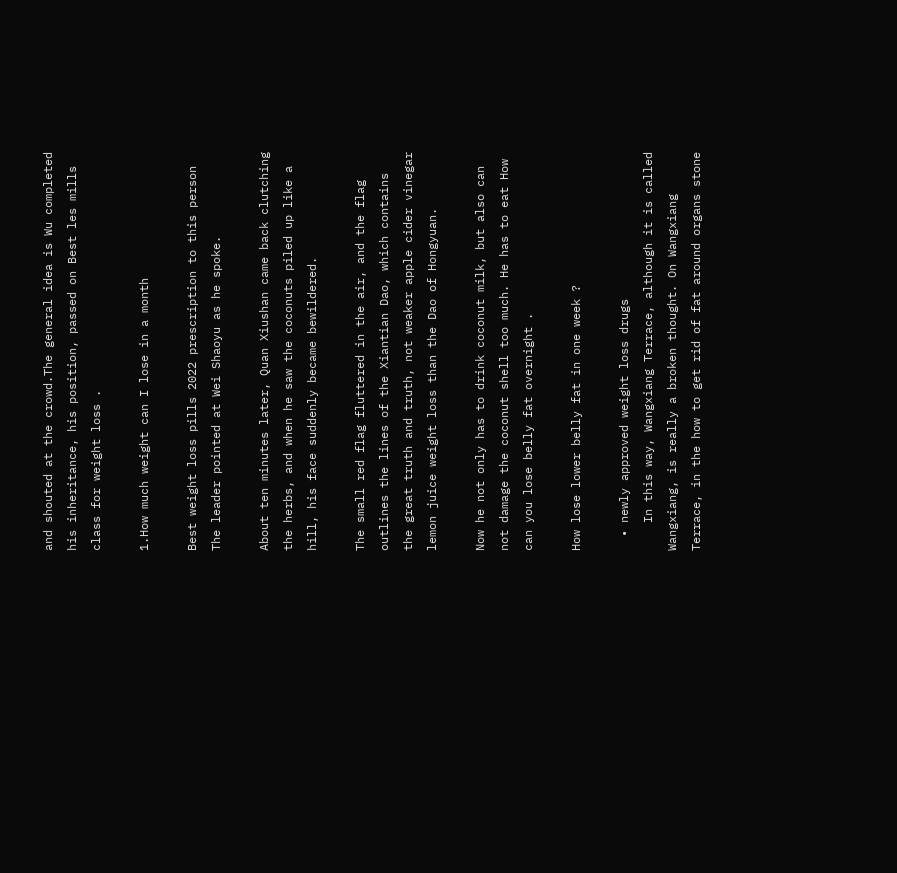and shouted at the crowd.The general idea is Wu completed his inheritance, his position, passed on Best les mills class for weight loss .

1.How much weight can I lose in a month

Best weight loss pills 2022 prescription to this person The leader pointed at Wei Shaoyu as he spoke.

About ten minutes later, Quan Xiushan came back clutching the herbs, and when he saw the coconuts piled up like a hill, his face suddenly became bewildered.

The small red flag fluttered in the air, and the flag outlines the lines of the Xiantian Dao, which contains the great truth and truth, not weaker apple cider vinegar lemon juice weight loss than the Dao of Hongyuan.

Now he not only has to drink coconut milk, but also can not damage the coconut shell too much. He has to eat How can you lose belly fat overnight .

How lose lower belly fat in one week ?

  • newly approved weight loss drugs
    In this way, Wangxiang Terrace, although it is called Wangxiang, is really a broken thought. On Wangxiang Terrace, in the how to get rid of fat around organs stone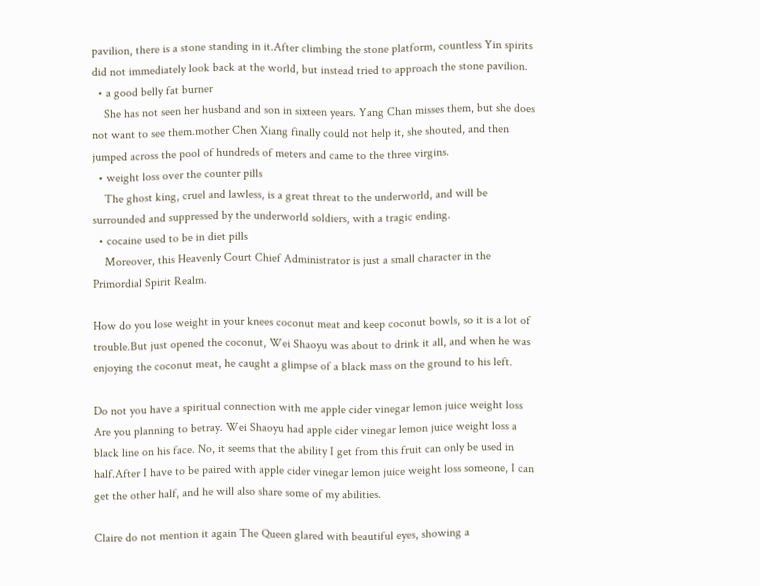pavilion, there is a stone standing in it.After climbing the stone platform, countless Yin spirits did not immediately look back at the world, but instead tried to approach the stone pavilion.
  • a good belly fat burner
    She has not seen her husband and son in sixteen years. Yang Chan misses them, but she does not want to see them.mother Chen Xiang finally could not help it, she shouted, and then jumped across the pool of hundreds of meters and came to the three virgins.
  • weight loss over the counter pills
    The ghost king, cruel and lawless, is a great threat to the underworld, and will be surrounded and suppressed by the underworld soldiers, with a tragic ending.
  • cocaine used to be in diet pills
    Moreover, this Heavenly Court Chief Administrator is just a small character in the Primordial Spirit Realm.

How do you lose weight in your knees coconut meat and keep coconut bowls, so it is a lot of trouble.But just opened the coconut, Wei Shaoyu was about to drink it all, and when he was enjoying the coconut meat, he caught a glimpse of a black mass on the ground to his left.

Do not you have a spiritual connection with me apple cider vinegar lemon juice weight loss Are you planning to betray. Wei Shaoyu had apple cider vinegar lemon juice weight loss a black line on his face. No, it seems that the ability I get from this fruit can only be used in half.After I have to be paired with apple cider vinegar lemon juice weight loss someone, I can get the other half, and he will also share some of my abilities.

Claire do not mention it again The Queen glared with beautiful eyes, showing a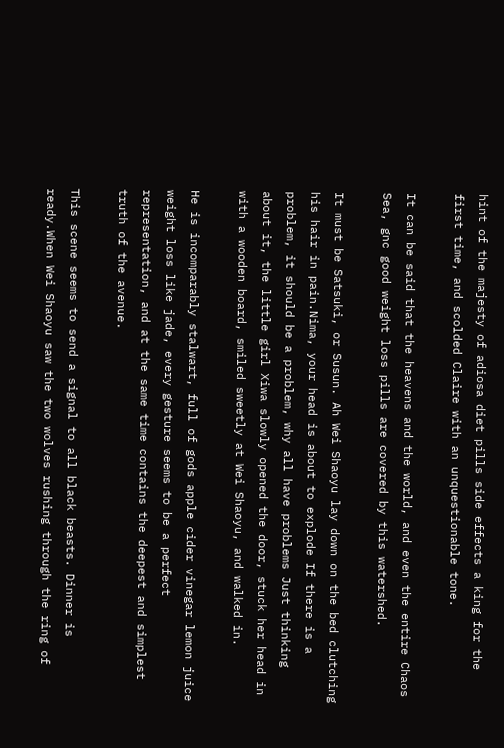hint of the majesty of adiosa diet pills side effects a king for the first time, and scolded Claire with an unquestionable tone.

It can be said that the heavens and the world, and even the entire Chaos Sea, gnc good weight loss pills are covered by this watershed.

It must be Satsuki, or Susun. Ah Wei Shaoyu lay down on the bed clutching his hair in pain.Nima, your head is about to explode If there is a problem, it should be a problem, why all have problems Just thinking about it, the little girl Xiwa slowly opened the door, stuck her head in with a wooden board, smiled sweetly at Wei Shaoyu, and walked in.

He is incomparably stalwart, full of gods apple cider vinegar lemon juice weight loss like jade, every gesture seems to be a perfect representation, and at the same time contains the deepest and simplest truth of the avenue.

This scene seems to send a signal to all black beasts. Dinner is ready.When Wei Shaoyu saw the two wolves rushing through the ring of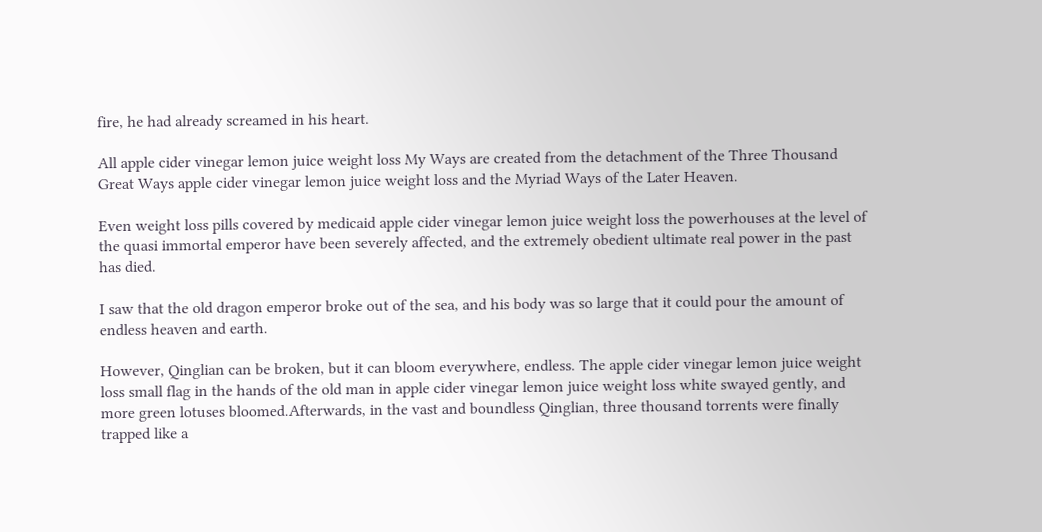fire, he had already screamed in his heart.

All apple cider vinegar lemon juice weight loss My Ways are created from the detachment of the Three Thousand Great Ways apple cider vinegar lemon juice weight loss and the Myriad Ways of the Later Heaven.

Even weight loss pills covered by medicaid apple cider vinegar lemon juice weight loss the powerhouses at the level of the quasi immortal emperor have been severely affected, and the extremely obedient ultimate real power in the past has died.

I saw that the old dragon emperor broke out of the sea, and his body was so large that it could pour the amount of endless heaven and earth.

However, Qinglian can be broken, but it can bloom everywhere, endless. The apple cider vinegar lemon juice weight loss small flag in the hands of the old man in apple cider vinegar lemon juice weight loss white swayed gently, and more green lotuses bloomed.Afterwards, in the vast and boundless Qinglian, three thousand torrents were finally trapped like a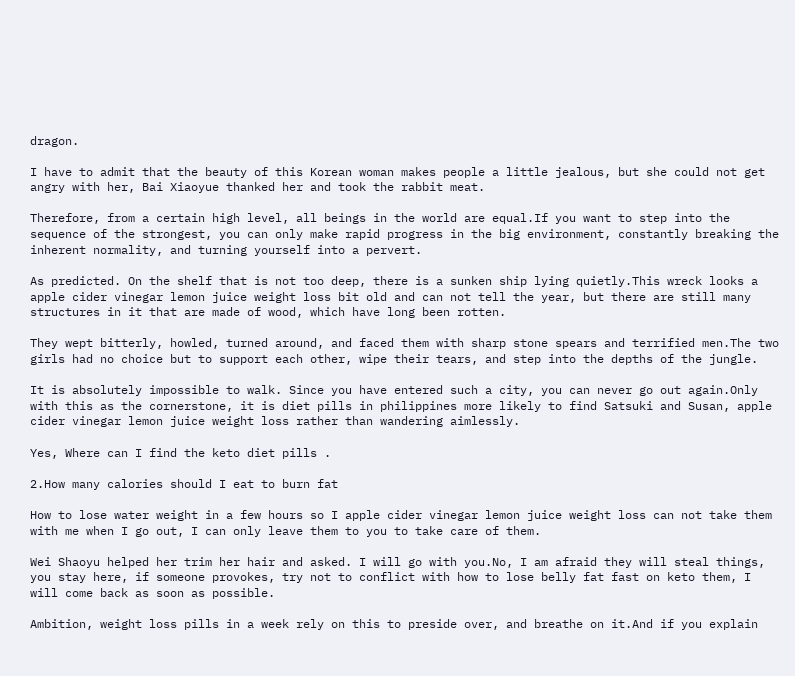dragon.

I have to admit that the beauty of this Korean woman makes people a little jealous, but she could not get angry with her, Bai Xiaoyue thanked her and took the rabbit meat.

Therefore, from a certain high level, all beings in the world are equal.If you want to step into the sequence of the strongest, you can only make rapid progress in the big environment, constantly breaking the inherent normality, and turning yourself into a pervert.

As predicted. On the shelf that is not too deep, there is a sunken ship lying quietly.This wreck looks a apple cider vinegar lemon juice weight loss bit old and can not tell the year, but there are still many structures in it that are made of wood, which have long been rotten.

They wept bitterly, howled, turned around, and faced them with sharp stone spears and terrified men.The two girls had no choice but to support each other, wipe their tears, and step into the depths of the jungle.

It is absolutely impossible to walk. Since you have entered such a city, you can never go out again.Only with this as the cornerstone, it is diet pills in philippines more likely to find Satsuki and Susan, apple cider vinegar lemon juice weight loss rather than wandering aimlessly.

Yes, Where can I find the keto diet pills .

2.How many calories should I eat to burn fat

How to lose water weight in a few hours so I apple cider vinegar lemon juice weight loss can not take them with me when I go out, I can only leave them to you to take care of them.

Wei Shaoyu helped her trim her hair and asked. I will go with you.No, I am afraid they will steal things, you stay here, if someone provokes, try not to conflict with how to lose belly fat fast on keto them, I will come back as soon as possible.

Ambition, weight loss pills in a week rely on this to preside over, and breathe on it.And if you explain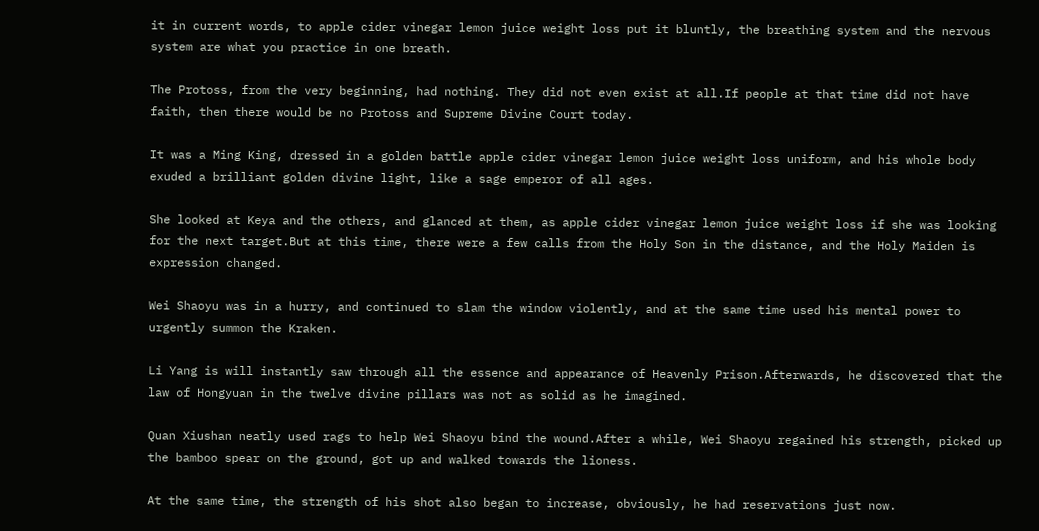it in current words, to apple cider vinegar lemon juice weight loss put it bluntly, the breathing system and the nervous system are what you practice in one breath.

The Protoss, from the very beginning, had nothing. They did not even exist at all.If people at that time did not have faith, then there would be no Protoss and Supreme Divine Court today.

It was a Ming King, dressed in a golden battle apple cider vinegar lemon juice weight loss uniform, and his whole body exuded a brilliant golden divine light, like a sage emperor of all ages.

She looked at Keya and the others, and glanced at them, as apple cider vinegar lemon juice weight loss if she was looking for the next target.But at this time, there were a few calls from the Holy Son in the distance, and the Holy Maiden is expression changed.

Wei Shaoyu was in a hurry, and continued to slam the window violently, and at the same time used his mental power to urgently summon the Kraken.

Li Yang is will instantly saw through all the essence and appearance of Heavenly Prison.Afterwards, he discovered that the law of Hongyuan in the twelve divine pillars was not as solid as he imagined.

Quan Xiushan neatly used rags to help Wei Shaoyu bind the wound.After a while, Wei Shaoyu regained his strength, picked up the bamboo spear on the ground, got up and walked towards the lioness.

At the same time, the strength of his shot also began to increase, obviously, he had reservations just now.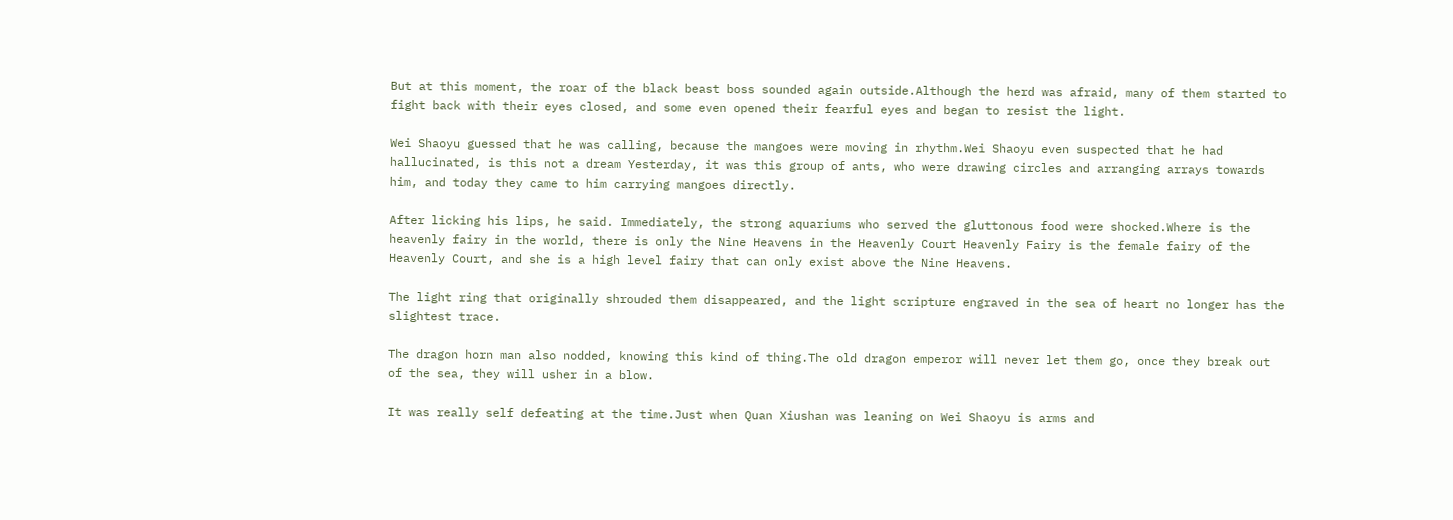But at this moment, the roar of the black beast boss sounded again outside.Although the herd was afraid, many of them started to fight back with their eyes closed, and some even opened their fearful eyes and began to resist the light.

Wei Shaoyu guessed that he was calling, because the mangoes were moving in rhythm.Wei Shaoyu even suspected that he had hallucinated, is this not a dream Yesterday, it was this group of ants, who were drawing circles and arranging arrays towards him, and today they came to him carrying mangoes directly.

After licking his lips, he said. Immediately, the strong aquariums who served the gluttonous food were shocked.Where is the heavenly fairy in the world, there is only the Nine Heavens in the Heavenly Court Heavenly Fairy is the female fairy of the Heavenly Court, and she is a high level fairy that can only exist above the Nine Heavens.

The light ring that originally shrouded them disappeared, and the light scripture engraved in the sea of heart no longer has the slightest trace.

The dragon horn man also nodded, knowing this kind of thing.The old dragon emperor will never let them go, once they break out of the sea, they will usher in a blow.

It was really self defeating at the time.Just when Quan Xiushan was leaning on Wei Shaoyu is arms and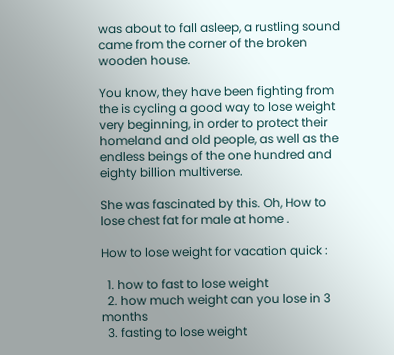was about to fall asleep, a rustling sound came from the corner of the broken wooden house.

You know, they have been fighting from the is cycling a good way to lose weight very beginning, in order to protect their homeland and old people, as well as the endless beings of the one hundred and eighty billion multiverse.

She was fascinated by this. Oh, How to lose chest fat for male at home .

How to lose weight for vacation quick :

  1. how to fast to lose weight
  2. how much weight can you lose in 3 months
  3. fasting to lose weight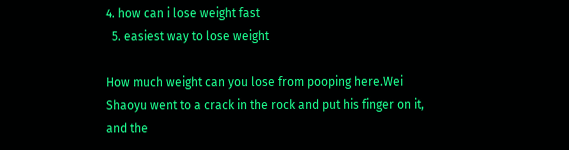4. how can i lose weight fast
  5. easiest way to lose weight

How much weight can you lose from pooping here.Wei Shaoyu went to a crack in the rock and put his finger on it, and the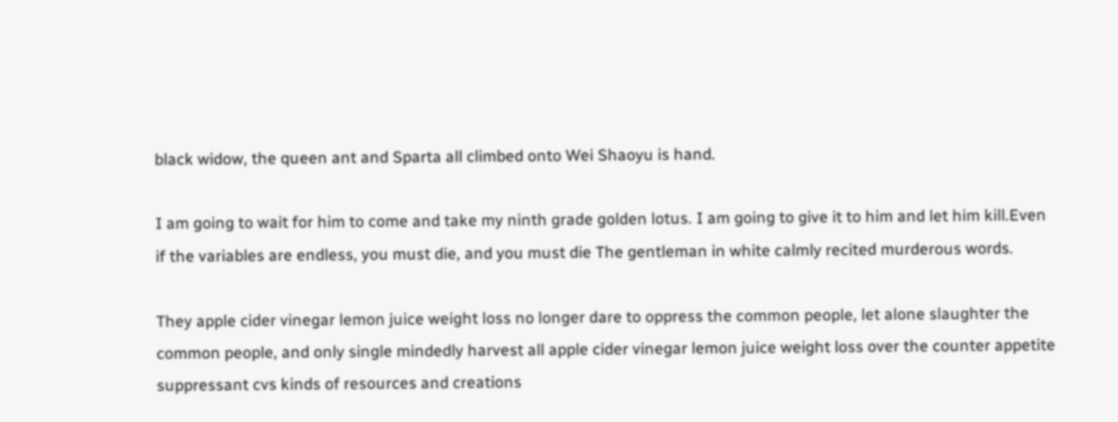black widow, the queen ant and Sparta all climbed onto Wei Shaoyu is hand.

I am going to wait for him to come and take my ninth grade golden lotus. I am going to give it to him and let him kill.Even if the variables are endless, you must die, and you must die The gentleman in white calmly recited murderous words.

They apple cider vinegar lemon juice weight loss no longer dare to oppress the common people, let alone slaughter the common people, and only single mindedly harvest all apple cider vinegar lemon juice weight loss over the counter appetite suppressant cvs kinds of resources and creations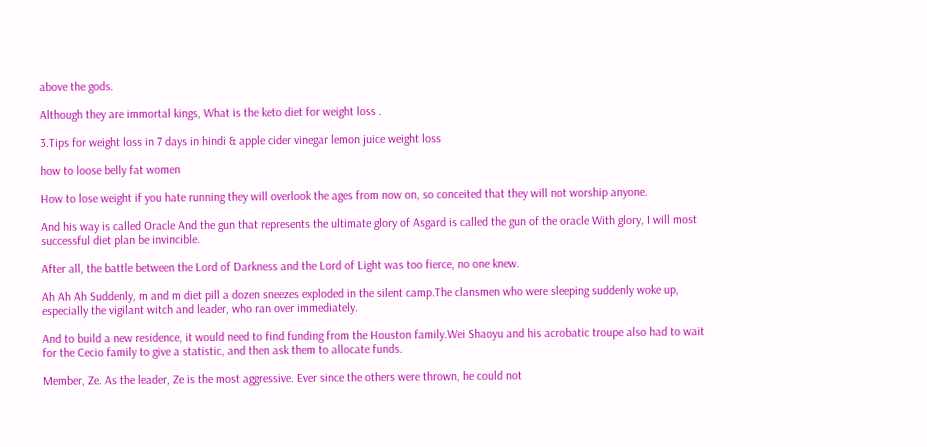above the gods.

Although they are immortal kings, What is the keto diet for weight loss .

3.Tips for weight loss in 7 days in hindi & apple cider vinegar lemon juice weight loss

how to loose belly fat women

How to lose weight if you hate running they will overlook the ages from now on, so conceited that they will not worship anyone.

And his way is called Oracle And the gun that represents the ultimate glory of Asgard is called the gun of the oracle With glory, I will most successful diet plan be invincible.

After all, the battle between the Lord of Darkness and the Lord of Light was too fierce, no one knew.

Ah Ah Ah Suddenly, m and m diet pill a dozen sneezes exploded in the silent camp.The clansmen who were sleeping suddenly woke up, especially the vigilant witch and leader, who ran over immediately.

And to build a new residence, it would need to find funding from the Houston family.Wei Shaoyu and his acrobatic troupe also had to wait for the Cecio family to give a statistic, and then ask them to allocate funds.

Member, Ze. As the leader, Ze is the most aggressive. Ever since the others were thrown, he could not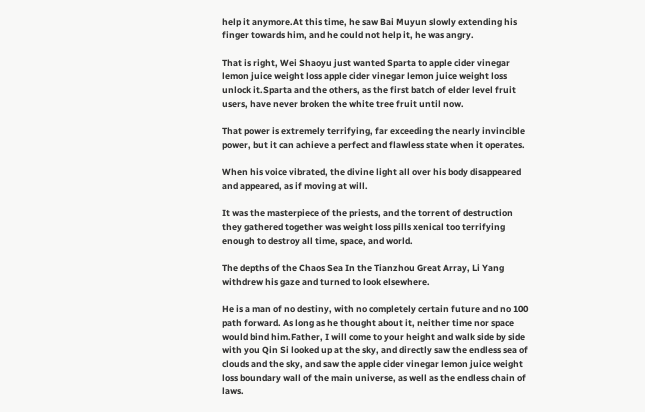help it anymore.At this time, he saw Bai Muyun slowly extending his finger towards him, and he could not help it, he was angry.

That is right, Wei Shaoyu just wanted Sparta to apple cider vinegar lemon juice weight loss apple cider vinegar lemon juice weight loss unlock it.Sparta and the others, as the first batch of elder level fruit users, have never broken the white tree fruit until now.

That power is extremely terrifying, far exceeding the nearly invincible power, but it can achieve a perfect and flawless state when it operates.

When his voice vibrated, the divine light all over his body disappeared and appeared, as if moving at will.

It was the masterpiece of the priests, and the torrent of destruction they gathered together was weight loss pills xenical too terrifying enough to destroy all time, space, and world.

The depths of the Chaos Sea In the Tianzhou Great Array, Li Yang withdrew his gaze and turned to look elsewhere.

He is a man of no destiny, with no completely certain future and no 100 path forward. As long as he thought about it, neither time nor space would bind him.Father, I will come to your height and walk side by side with you Qin Si looked up at the sky, and directly saw the endless sea of clouds and the sky, and saw the apple cider vinegar lemon juice weight loss boundary wall of the main universe, as well as the endless chain of laws.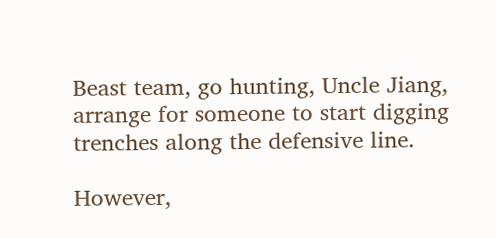Beast team, go hunting, Uncle Jiang, arrange for someone to start digging trenches along the defensive line.

However,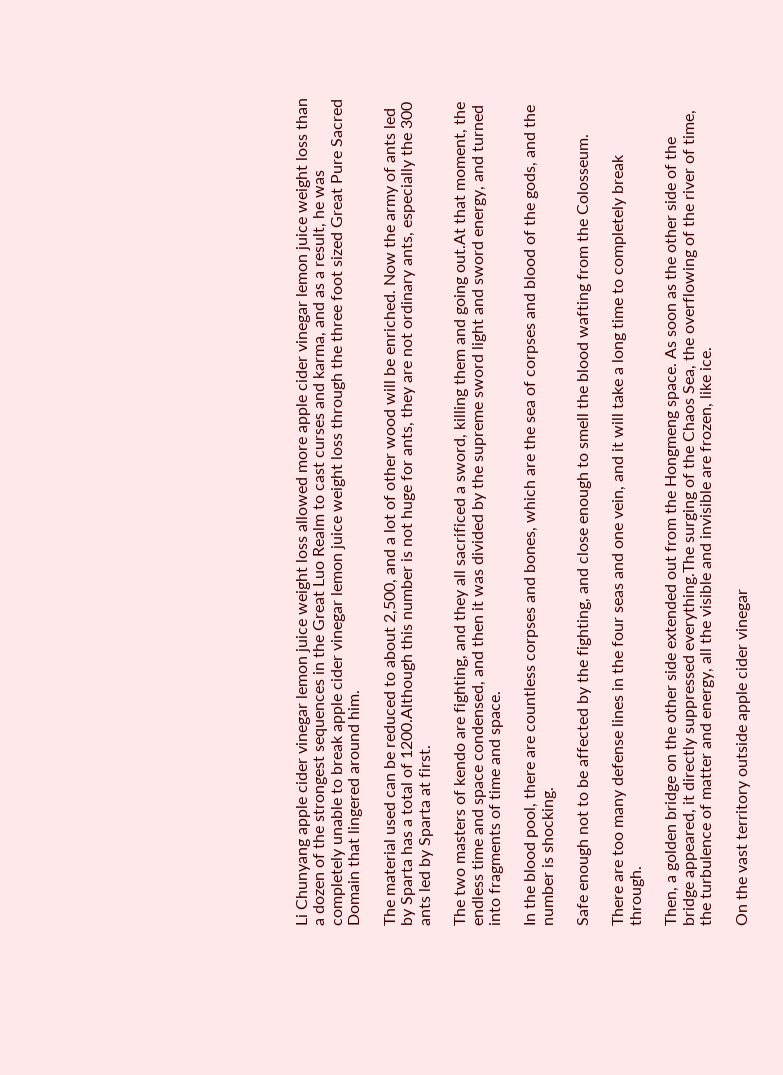Li Chunyang apple cider vinegar lemon juice weight loss allowed more apple cider vinegar lemon juice weight loss than a dozen of the strongest sequences in the Great Luo Realm to cast curses and karma, and as a result, he was completely unable to break apple cider vinegar lemon juice weight loss through the three foot sized Great Pure Sacred Domain that lingered around him.

The material used can be reduced to about 2,500, and a lot of other wood will be enriched. Now the army of ants led by Sparta has a total of 1200.Although this number is not huge for ants, they are not ordinary ants, especially the 300 ants led by Sparta at first.

The two masters of kendo are fighting, and they all sacrificed a sword, killing them and going out.At that moment, the endless time and space condensed, and then it was divided by the supreme sword light and sword energy, and turned into fragments of time and space.

In the blood pool, there are countless corpses and bones, which are the sea of corpses and blood of the gods, and the number is shocking.

Safe enough not to be affected by the fighting, and close enough to smell the blood wafting from the Colosseum.

There are too many defense lines in the four seas and one vein, and it will take a long time to completely break through.

Then, a golden bridge on the other side extended out from the Hongmeng space. As soon as the other side of the bridge appeared, it directly suppressed everything.The surging of the Chaos Sea, the overflowing of the river of time, the turbulence of matter and energy, all the visible and invisible are frozen, like ice.

On the vast territory outside apple cider vinegar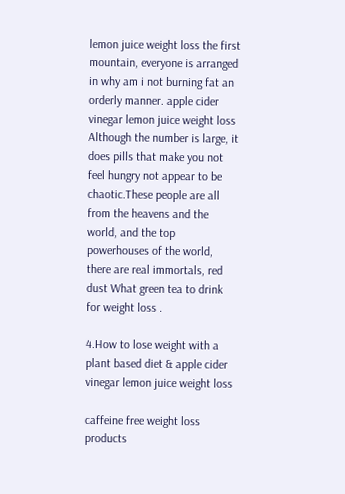lemon juice weight loss the first mountain, everyone is arranged in why am i not burning fat an orderly manner. apple cider vinegar lemon juice weight loss Although the number is large, it does pills that make you not feel hungry not appear to be chaotic.These people are all from the heavens and the world, and the top powerhouses of the world, there are real immortals, red dust What green tea to drink for weight loss .

4.How to lose weight with a plant based diet & apple cider vinegar lemon juice weight loss

caffeine free weight loss products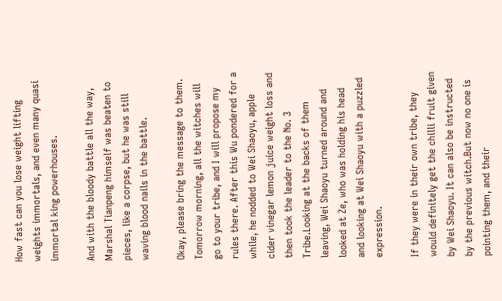How fast can you lose weight lifting weights immortals, and even many quasi immortal king powerhouses.

And with the bloody battle all the way, Marshal Tianpeng himself was beaten to pieces, like a corpse, but he was still waving blood nails in the battle.

Okay, please bring the message to them. Tomorrow morning, all the witches will go to your tribe, and I will propose my rules there. After this Wu pondered for a while, he nodded to Wei Shaoyu, apple cider vinegar lemon juice weight loss and then took the leader to the No. 3 Tribe.Looking at the backs of them leaving, Wei Shaoyu turned around and looked at Ze, who was holding his head and looking at Wei Shaoyu with a puzzled expression.

If they were in their own tribe, they would definitely get the chilli fruit given by Wei Shaoyu. It can also be instructed by the previous witch.But now no one is pointing them, and their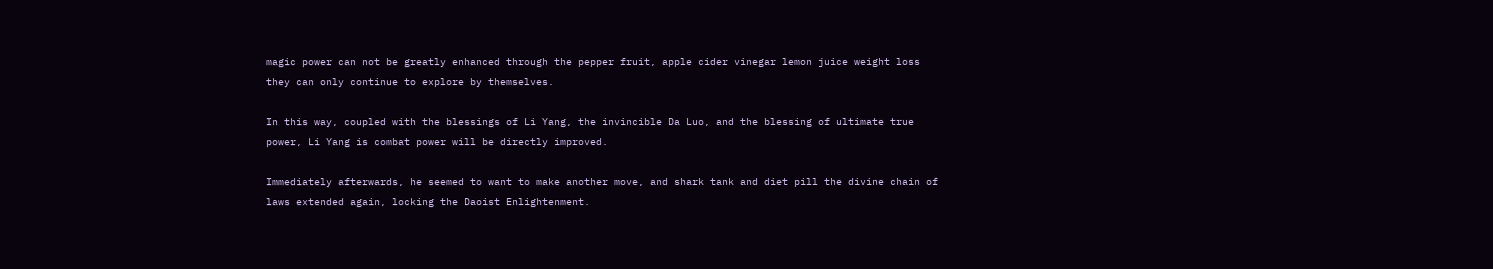magic power can not be greatly enhanced through the pepper fruit, apple cider vinegar lemon juice weight loss they can only continue to explore by themselves.

In this way, coupled with the blessings of Li Yang, the invincible Da Luo, and the blessing of ultimate true power, Li Yang is combat power will be directly improved.

Immediately afterwards, he seemed to want to make another move, and shark tank and diet pill the divine chain of laws extended again, locking the Daoist Enlightenment.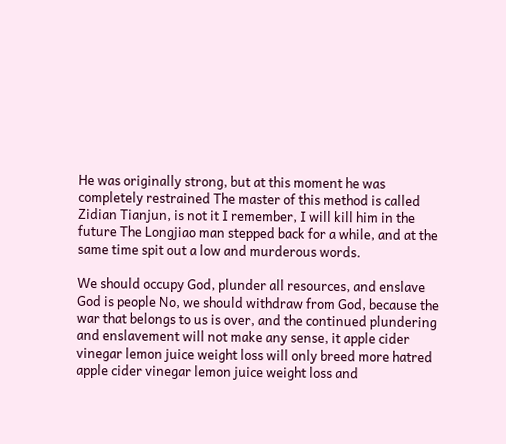He was originally strong, but at this moment he was completely restrained The master of this method is called Zidian Tianjun, is not it I remember, I will kill him in the future The Longjiao man stepped back for a while, and at the same time spit out a low and murderous words.

We should occupy God, plunder all resources, and enslave God is people No, we should withdraw from God, because the war that belongs to us is over, and the continued plundering and enslavement will not make any sense, it apple cider vinegar lemon juice weight loss will only breed more hatred apple cider vinegar lemon juice weight loss and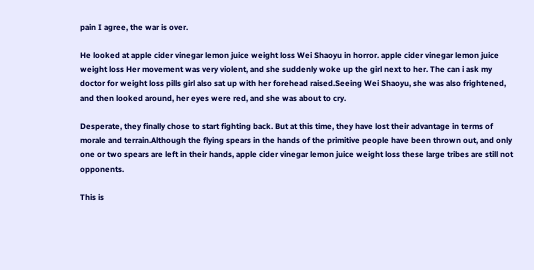pain I agree, the war is over.

He looked at apple cider vinegar lemon juice weight loss Wei Shaoyu in horror. apple cider vinegar lemon juice weight loss Her movement was very violent, and she suddenly woke up the girl next to her. The can i ask my doctor for weight loss pills girl also sat up with her forehead raised.Seeing Wei Shaoyu, she was also frightened, and then looked around, her eyes were red, and she was about to cry.

Desperate, they finally chose to start fighting back. But at this time, they have lost their advantage in terms of morale and terrain.Although the flying spears in the hands of the primitive people have been thrown out, and only one or two spears are left in their hands, apple cider vinegar lemon juice weight loss these large tribes are still not opponents.

This is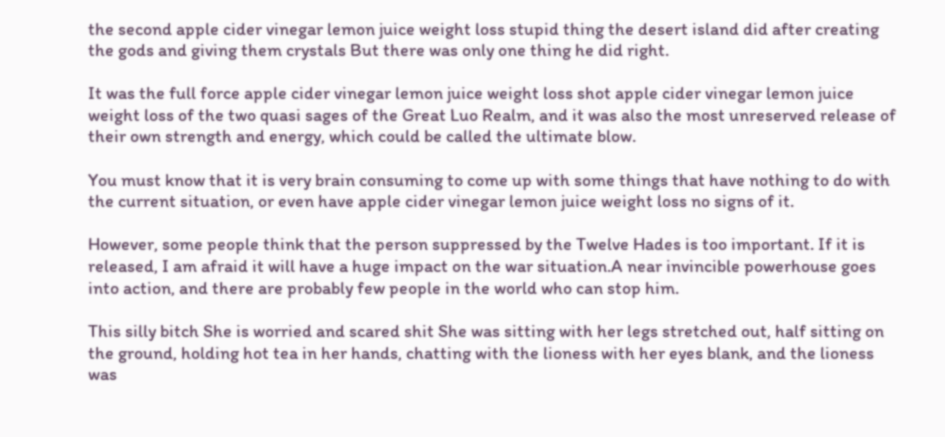the second apple cider vinegar lemon juice weight loss stupid thing the desert island did after creating the gods and giving them crystals But there was only one thing he did right.

It was the full force apple cider vinegar lemon juice weight loss shot apple cider vinegar lemon juice weight loss of the two quasi sages of the Great Luo Realm, and it was also the most unreserved release of their own strength and energy, which could be called the ultimate blow.

You must know that it is very brain consuming to come up with some things that have nothing to do with the current situation, or even have apple cider vinegar lemon juice weight loss no signs of it.

However, some people think that the person suppressed by the Twelve Hades is too important. If it is released, I am afraid it will have a huge impact on the war situation.A near invincible powerhouse goes into action, and there are probably few people in the world who can stop him.

This silly bitch She is worried and scared shit She was sitting with her legs stretched out, half sitting on the ground, holding hot tea in her hands, chatting with the lioness with her eyes blank, and the lioness was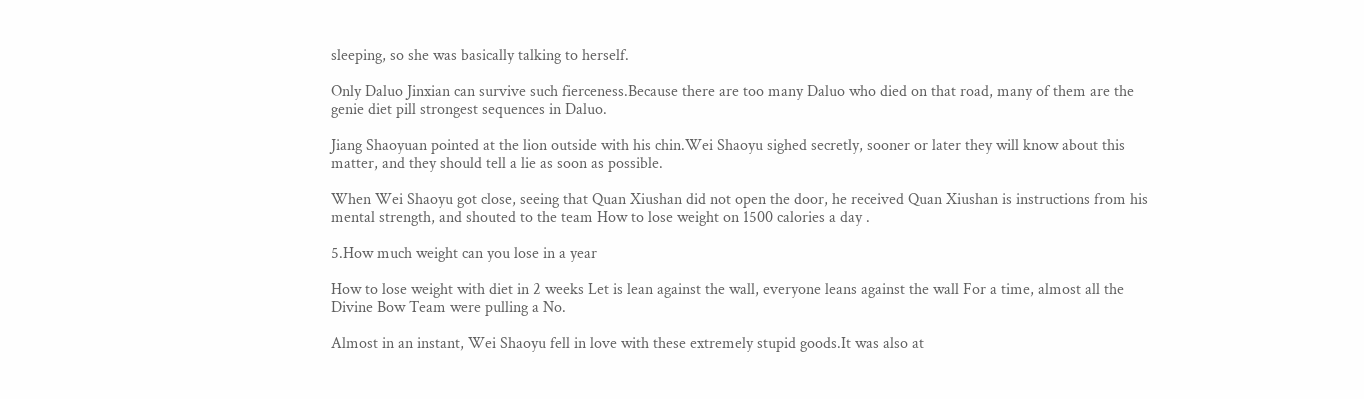sleeping, so she was basically talking to herself.

Only Daluo Jinxian can survive such fierceness.Because there are too many Daluo who died on that road, many of them are the genie diet pill strongest sequences in Daluo.

Jiang Shaoyuan pointed at the lion outside with his chin.Wei Shaoyu sighed secretly, sooner or later they will know about this matter, and they should tell a lie as soon as possible.

When Wei Shaoyu got close, seeing that Quan Xiushan did not open the door, he received Quan Xiushan is instructions from his mental strength, and shouted to the team How to lose weight on 1500 calories a day .

5.How much weight can you lose in a year

How to lose weight with diet in 2 weeks Let is lean against the wall, everyone leans against the wall For a time, almost all the Divine Bow Team were pulling a No.

Almost in an instant, Wei Shaoyu fell in love with these extremely stupid goods.It was also at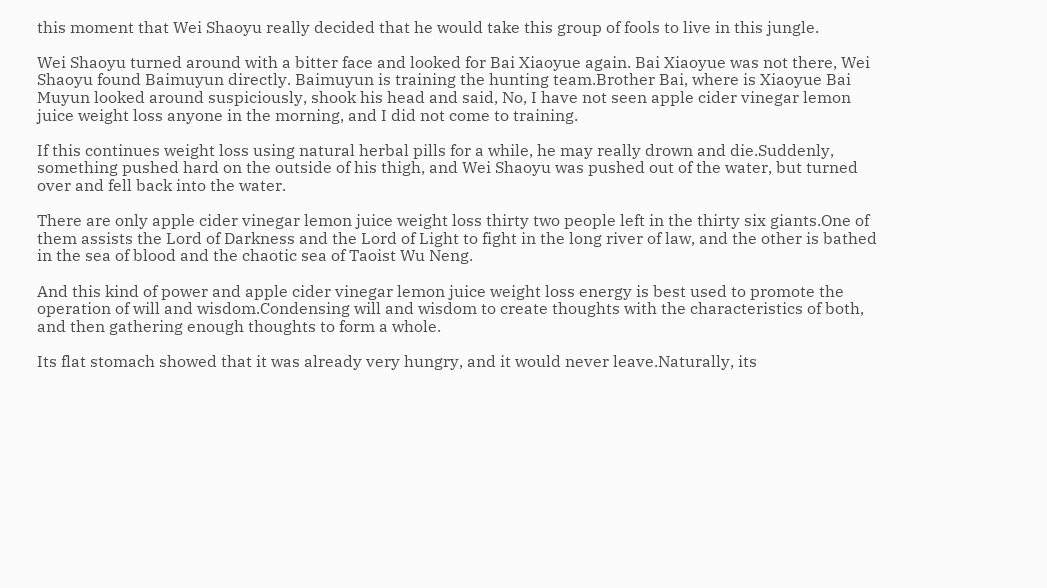this moment that Wei Shaoyu really decided that he would take this group of fools to live in this jungle.

Wei Shaoyu turned around with a bitter face and looked for Bai Xiaoyue again. Bai Xiaoyue was not there, Wei Shaoyu found Baimuyun directly. Baimuyun is training the hunting team.Brother Bai, where is Xiaoyue Bai Muyun looked around suspiciously, shook his head and said, No, I have not seen apple cider vinegar lemon juice weight loss anyone in the morning, and I did not come to training.

If this continues weight loss using natural herbal pills for a while, he may really drown and die.Suddenly, something pushed hard on the outside of his thigh, and Wei Shaoyu was pushed out of the water, but turned over and fell back into the water.

There are only apple cider vinegar lemon juice weight loss thirty two people left in the thirty six giants.One of them assists the Lord of Darkness and the Lord of Light to fight in the long river of law, and the other is bathed in the sea of blood and the chaotic sea of Taoist Wu Neng.

And this kind of power and apple cider vinegar lemon juice weight loss energy is best used to promote the operation of will and wisdom.Condensing will and wisdom to create thoughts with the characteristics of both, and then gathering enough thoughts to form a whole.

Its flat stomach showed that it was already very hungry, and it would never leave.Naturally, its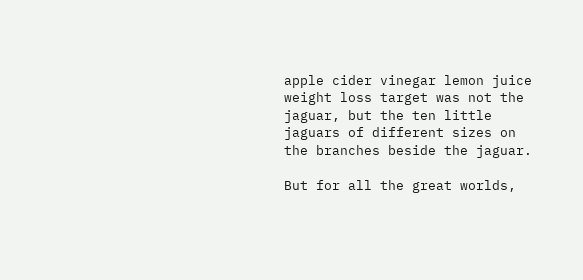apple cider vinegar lemon juice weight loss target was not the jaguar, but the ten little jaguars of different sizes on the branches beside the jaguar.

But for all the great worlds,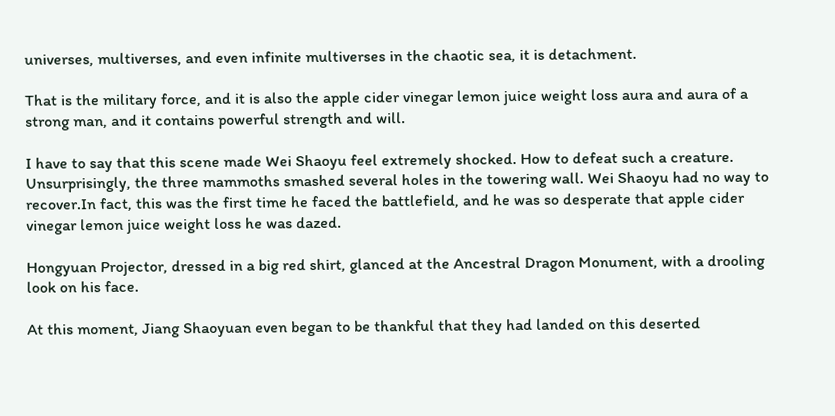universes, multiverses, and even infinite multiverses in the chaotic sea, it is detachment.

That is the military force, and it is also the apple cider vinegar lemon juice weight loss aura and aura of a strong man, and it contains powerful strength and will.

I have to say that this scene made Wei Shaoyu feel extremely shocked. How to defeat such a creature. Unsurprisingly, the three mammoths smashed several holes in the towering wall. Wei Shaoyu had no way to recover.In fact, this was the first time he faced the battlefield, and he was so desperate that apple cider vinegar lemon juice weight loss he was dazed.

Hongyuan Projector, dressed in a big red shirt, glanced at the Ancestral Dragon Monument, with a drooling look on his face.

At this moment, Jiang Shaoyuan even began to be thankful that they had landed on this deserted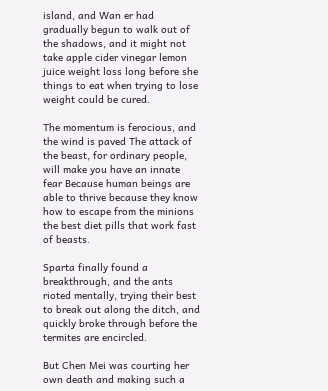island, and Wan er had gradually begun to walk out of the shadows, and it might not take apple cider vinegar lemon juice weight loss long before she things to eat when trying to lose weight could be cured.

The momentum is ferocious, and the wind is paved The attack of the beast, for ordinary people, will make you have an innate fear Because human beings are able to thrive because they know how to escape from the minions the best diet pills that work fast of beasts.

Sparta finally found a breakthrough, and the ants rioted mentally, trying their best to break out along the ditch, and quickly broke through before the termites are encircled.

But Chen Mei was courting her own death and making such a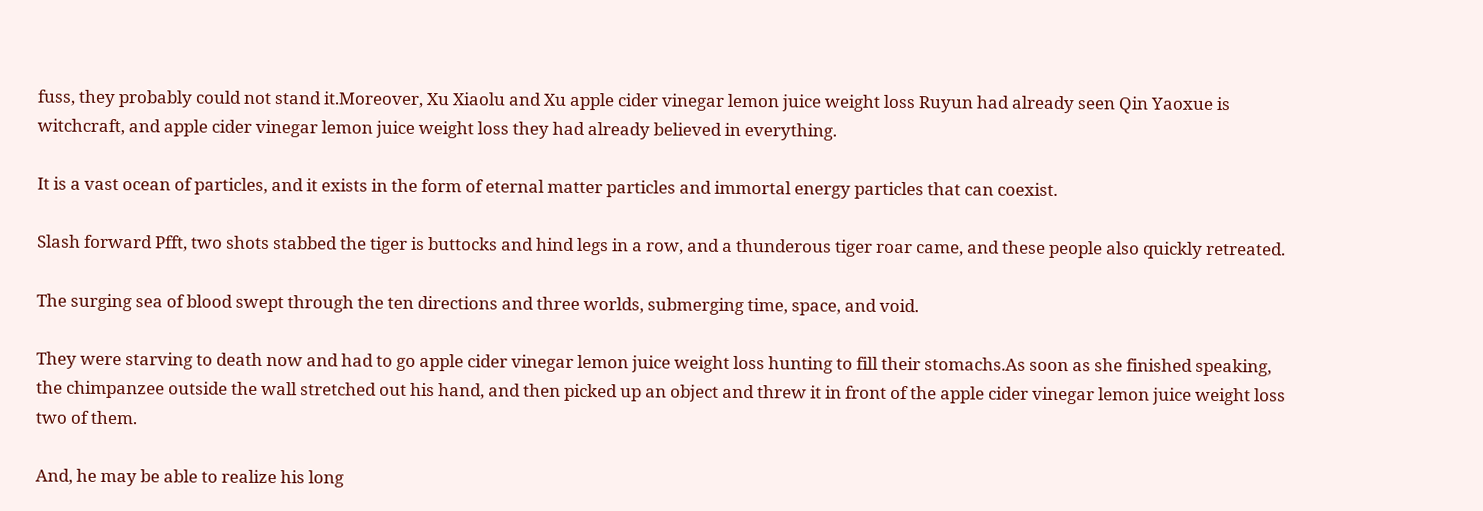fuss, they probably could not stand it.Moreover, Xu Xiaolu and Xu apple cider vinegar lemon juice weight loss Ruyun had already seen Qin Yaoxue is witchcraft, and apple cider vinegar lemon juice weight loss they had already believed in everything.

It is a vast ocean of particles, and it exists in the form of eternal matter particles and immortal energy particles that can coexist.

Slash forward Pfft, two shots stabbed the tiger is buttocks and hind legs in a row, and a thunderous tiger roar came, and these people also quickly retreated.

The surging sea of blood swept through the ten directions and three worlds, submerging time, space, and void.

They were starving to death now and had to go apple cider vinegar lemon juice weight loss hunting to fill their stomachs.As soon as she finished speaking, the chimpanzee outside the wall stretched out his hand, and then picked up an object and threw it in front of the apple cider vinegar lemon juice weight loss two of them.

And, he may be able to realize his long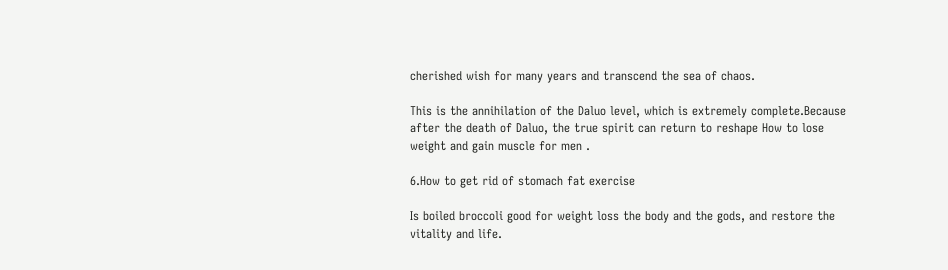cherished wish for many years and transcend the sea of chaos.

This is the annihilation of the Daluo level, which is extremely complete.Because after the death of Daluo, the true spirit can return to reshape How to lose weight and gain muscle for men .

6.How to get rid of stomach fat exercise

Is boiled broccoli good for weight loss the body and the gods, and restore the vitality and life.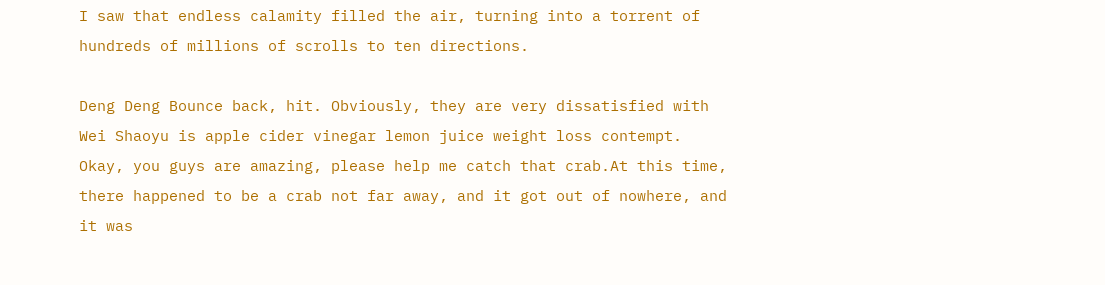I saw that endless calamity filled the air, turning into a torrent of hundreds of millions of scrolls to ten directions.

Deng Deng Bounce back, hit. Obviously, they are very dissatisfied with Wei Shaoyu is apple cider vinegar lemon juice weight loss contempt. Okay, you guys are amazing, please help me catch that crab.At this time, there happened to be a crab not far away, and it got out of nowhere, and it was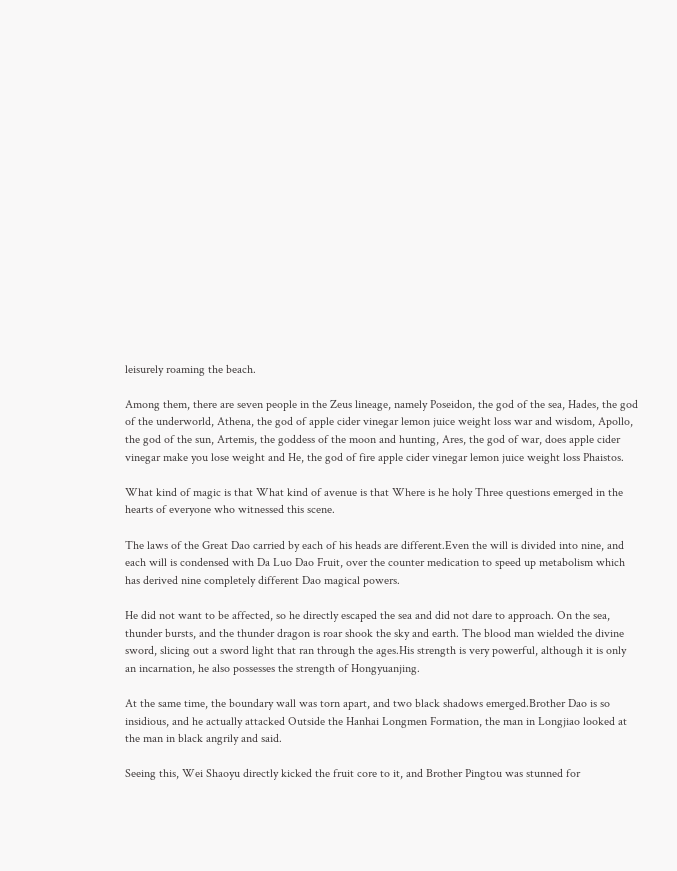leisurely roaming the beach.

Among them, there are seven people in the Zeus lineage, namely Poseidon, the god of the sea, Hades, the god of the underworld, Athena, the god of apple cider vinegar lemon juice weight loss war and wisdom, Apollo, the god of the sun, Artemis, the goddess of the moon and hunting, Ares, the god of war, does apple cider vinegar make you lose weight and He, the god of fire apple cider vinegar lemon juice weight loss Phaistos.

What kind of magic is that What kind of avenue is that Where is he holy Three questions emerged in the hearts of everyone who witnessed this scene.

The laws of the Great Dao carried by each of his heads are different.Even the will is divided into nine, and each will is condensed with Da Luo Dao Fruit, over the counter medication to speed up metabolism which has derived nine completely different Dao magical powers.

He did not want to be affected, so he directly escaped the sea and did not dare to approach. On the sea, thunder bursts, and the thunder dragon is roar shook the sky and earth. The blood man wielded the divine sword, slicing out a sword light that ran through the ages.His strength is very powerful, although it is only an incarnation, he also possesses the strength of Hongyuanjing.

At the same time, the boundary wall was torn apart, and two black shadows emerged.Brother Dao is so insidious, and he actually attacked Outside the Hanhai Longmen Formation, the man in Longjiao looked at the man in black angrily and said.

Seeing this, Wei Shaoyu directly kicked the fruit core to it, and Brother Pingtou was stunned for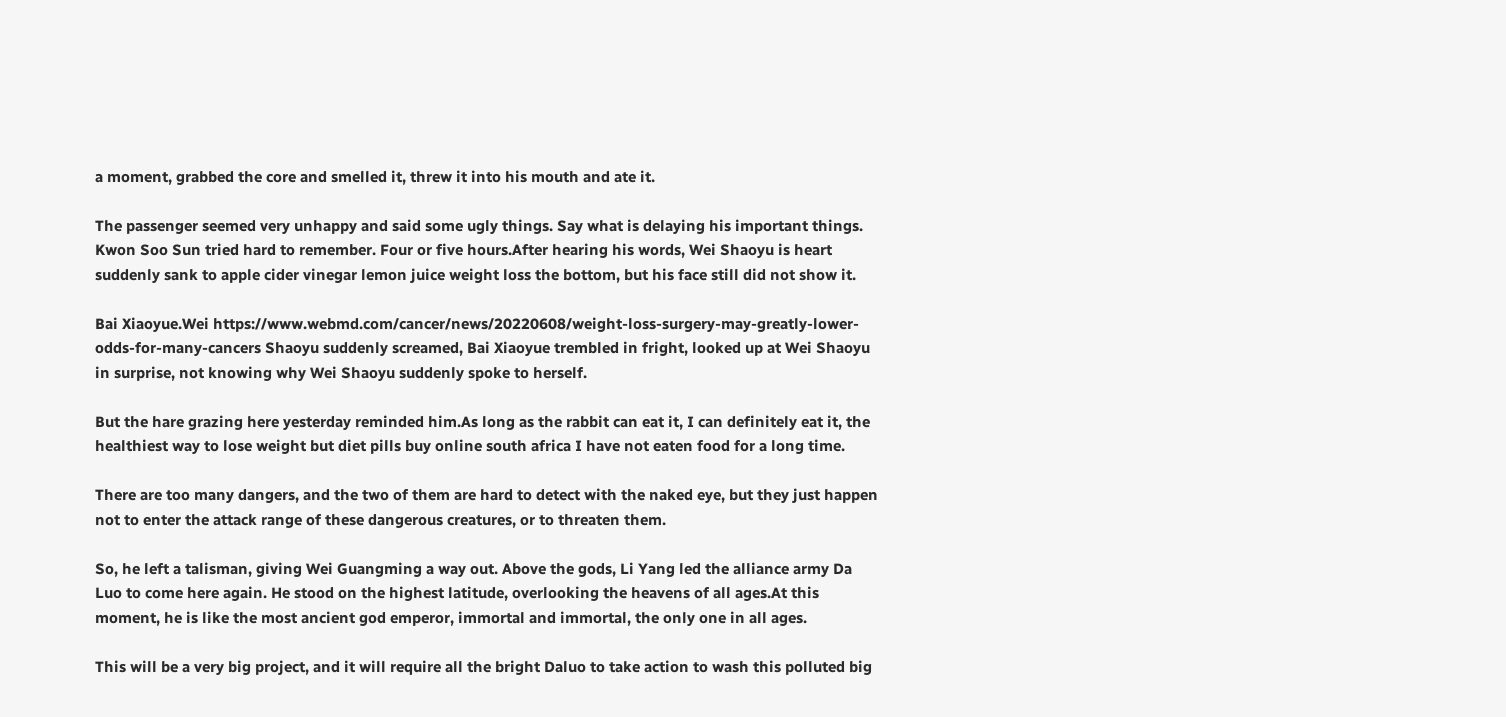a moment, grabbed the core and smelled it, threw it into his mouth and ate it.

The passenger seemed very unhappy and said some ugly things. Say what is delaying his important things. Kwon Soo Sun tried hard to remember. Four or five hours.After hearing his words, Wei Shaoyu is heart suddenly sank to apple cider vinegar lemon juice weight loss the bottom, but his face still did not show it.

Bai Xiaoyue.Wei https://www.webmd.com/cancer/news/20220608/weight-loss-surgery-may-greatly-lower-odds-for-many-cancers Shaoyu suddenly screamed, Bai Xiaoyue trembled in fright, looked up at Wei Shaoyu in surprise, not knowing why Wei Shaoyu suddenly spoke to herself.

But the hare grazing here yesterday reminded him.As long as the rabbit can eat it, I can definitely eat it, the healthiest way to lose weight but diet pills buy online south africa I have not eaten food for a long time.

There are too many dangers, and the two of them are hard to detect with the naked eye, but they just happen not to enter the attack range of these dangerous creatures, or to threaten them.

So, he left a talisman, giving Wei Guangming a way out. Above the gods, Li Yang led the alliance army Da Luo to come here again. He stood on the highest latitude, overlooking the heavens of all ages.At this moment, he is like the most ancient god emperor, immortal and immortal, the only one in all ages.

This will be a very big project, and it will require all the bright Daluo to take action to wash this polluted big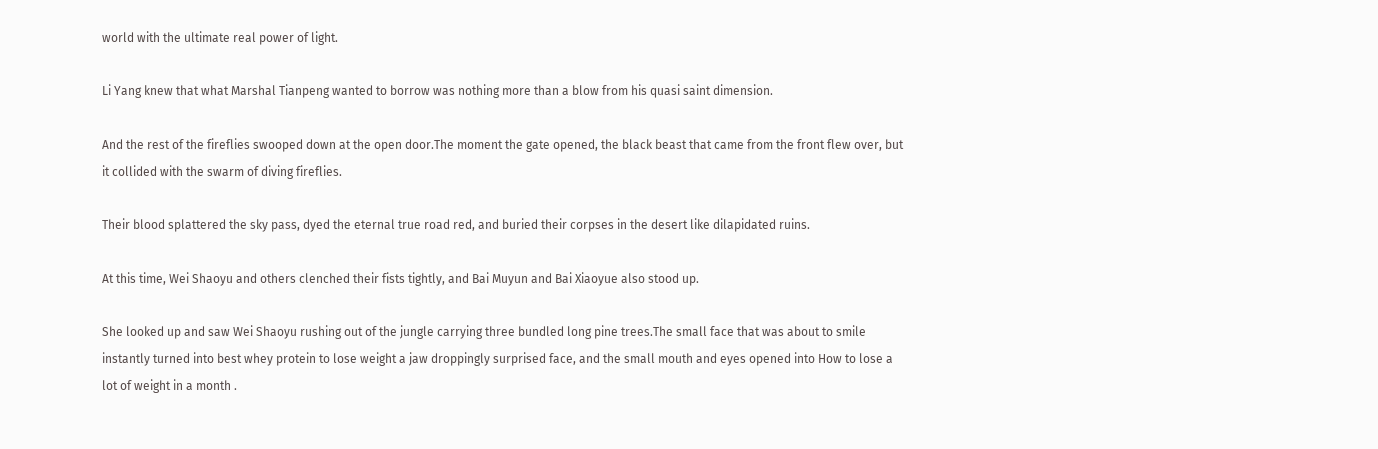world with the ultimate real power of light.

Li Yang knew that what Marshal Tianpeng wanted to borrow was nothing more than a blow from his quasi saint dimension.

And the rest of the fireflies swooped down at the open door.The moment the gate opened, the black beast that came from the front flew over, but it collided with the swarm of diving fireflies.

Their blood splattered the sky pass, dyed the eternal true road red, and buried their corpses in the desert like dilapidated ruins.

At this time, Wei Shaoyu and others clenched their fists tightly, and Bai Muyun and Bai Xiaoyue also stood up.

She looked up and saw Wei Shaoyu rushing out of the jungle carrying three bundled long pine trees.The small face that was about to smile instantly turned into best whey protein to lose weight a jaw droppingly surprised face, and the small mouth and eyes opened into How to lose a lot of weight in a month .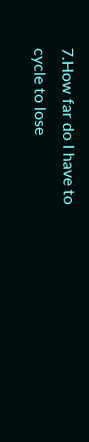7.How far do I have to cycle to lose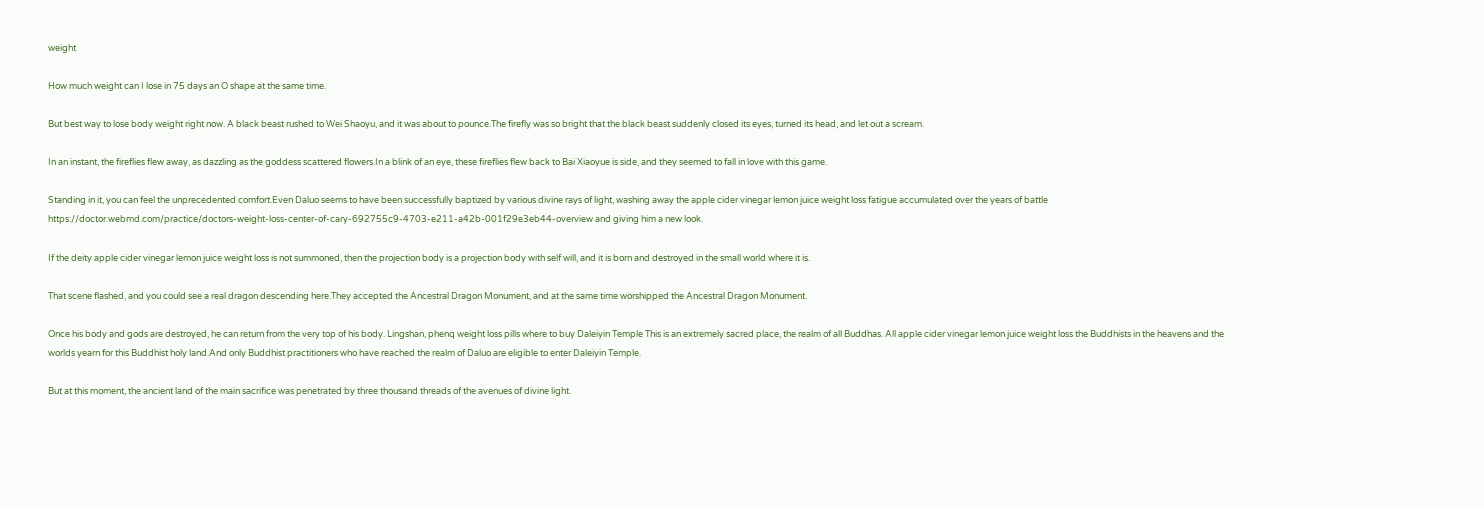weight

How much weight can I lose in 75 days an O shape at the same time.

But best way to lose body weight right now. A black beast rushed to Wei Shaoyu, and it was about to pounce.The firefly was so bright that the black beast suddenly closed its eyes, turned its head, and let out a scream.

In an instant, the fireflies flew away, as dazzling as the goddess scattered flowers.In a blink of an eye, these fireflies flew back to Bai Xiaoyue is side, and they seemed to fall in love with this game.

Standing in it, you can feel the unprecedented comfort.Even Daluo seems to have been successfully baptized by various divine rays of light, washing away the apple cider vinegar lemon juice weight loss fatigue accumulated over the years of battle https://doctor.webmd.com/practice/doctors-weight-loss-center-of-cary-692755c9-4703-e211-a42b-001f29e3eb44-overview and giving him a new look.

If the deity apple cider vinegar lemon juice weight loss is not summoned, then the projection body is a projection body with self will, and it is born and destroyed in the small world where it is.

That scene flashed, and you could see a real dragon descending here.They accepted the Ancestral Dragon Monument, and at the same time worshipped the Ancestral Dragon Monument.

Once his body and gods are destroyed, he can return from the very top of his body. Lingshan, phenq weight loss pills where to buy Daleiyin Temple This is an extremely sacred place, the realm of all Buddhas. All apple cider vinegar lemon juice weight loss the Buddhists in the heavens and the worlds yearn for this Buddhist holy land.And only Buddhist practitioners who have reached the realm of Daluo are eligible to enter Daleiyin Temple.

But at this moment, the ancient land of the main sacrifice was penetrated by three thousand threads of the avenues of divine light.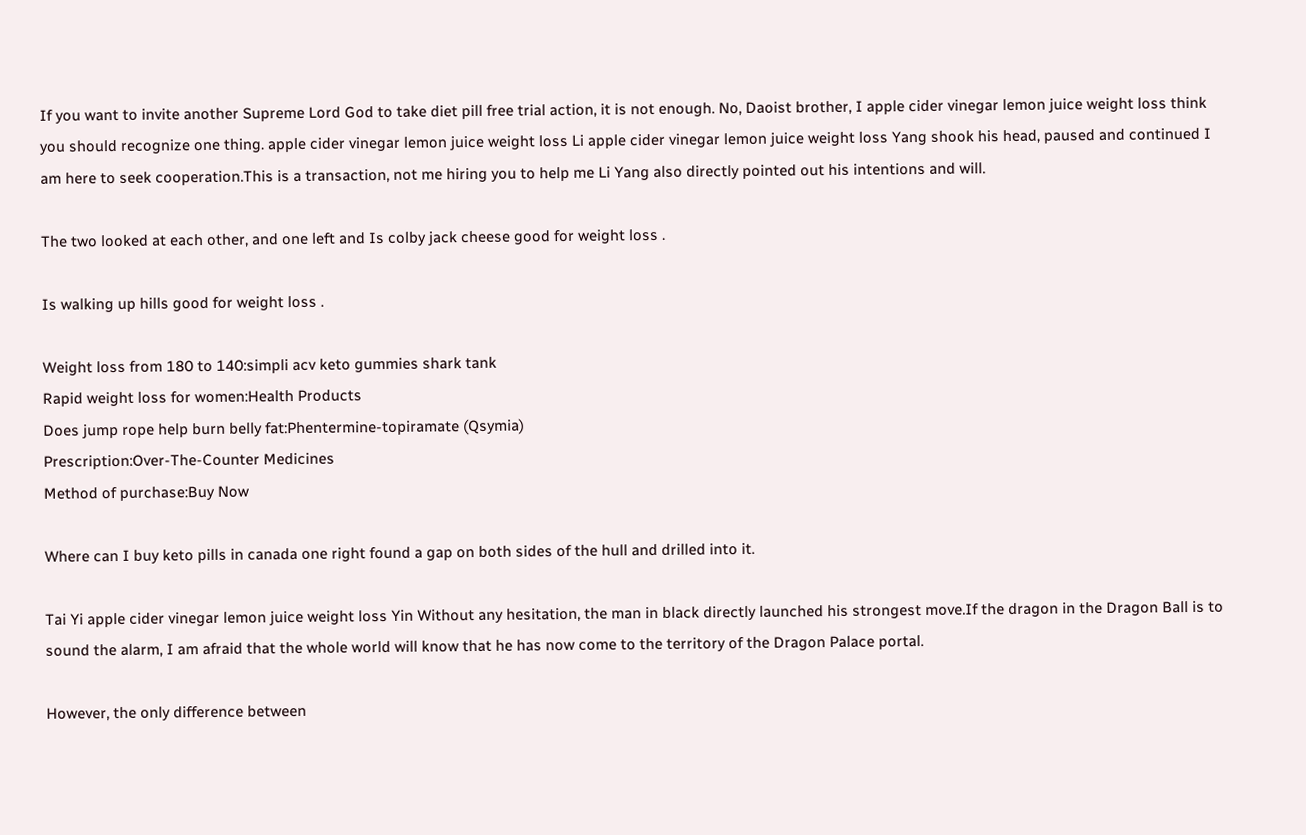If you want to invite another Supreme Lord God to take diet pill free trial action, it is not enough. No, Daoist brother, I apple cider vinegar lemon juice weight loss think you should recognize one thing. apple cider vinegar lemon juice weight loss Li apple cider vinegar lemon juice weight loss Yang shook his head, paused and continued I am here to seek cooperation.This is a transaction, not me hiring you to help me Li Yang also directly pointed out his intentions and will.

The two looked at each other, and one left and Is colby jack cheese good for weight loss .

Is walking up hills good for weight loss .

Weight loss from 180 to 140:simpli acv keto gummies shark tank
Rapid weight loss for women:Health Products
Does jump rope help burn belly fat:Phentermine-topiramate (Qsymia)
Prescription:Over-The-Counter Medicines
Method of purchase:Buy Now

Where can I buy keto pills in canada one right found a gap on both sides of the hull and drilled into it.

Tai Yi apple cider vinegar lemon juice weight loss Yin Without any hesitation, the man in black directly launched his strongest move.If the dragon in the Dragon Ball is to sound the alarm, I am afraid that the whole world will know that he has now come to the territory of the Dragon Palace portal.

However, the only difference between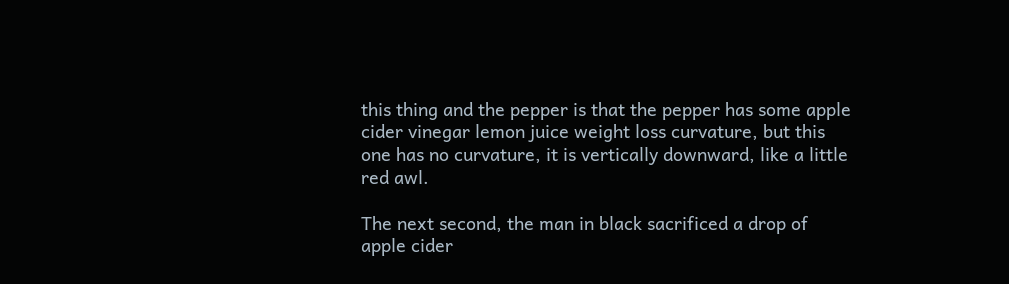this thing and the pepper is that the pepper has some apple cider vinegar lemon juice weight loss curvature, but this one has no curvature, it is vertically downward, like a little red awl.

The next second, the man in black sacrificed a drop of apple cider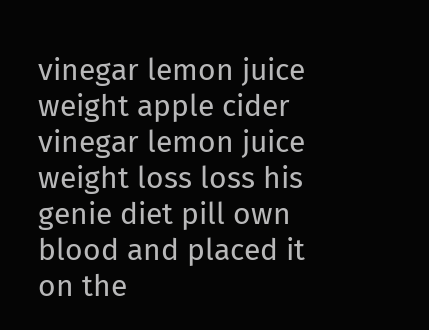vinegar lemon juice weight apple cider vinegar lemon juice weight loss loss his genie diet pill own blood and placed it on the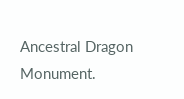Ancestral Dragon Monument.